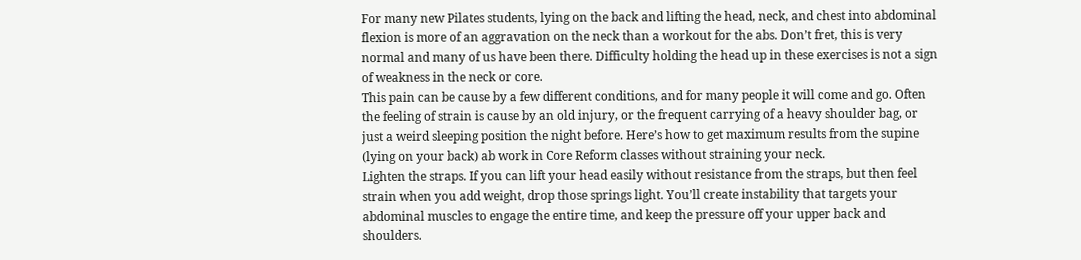For many new Pilates students, lying on the back and lifting the head, neck, and chest into abdominal flexion is more of an aggravation on the neck than a workout for the abs. Don’t fret, this is very normal and many of us have been there. Difficulty holding the head up in these exercises is not a sign of weakness in the neck or core.
This pain can be cause by a few different conditions, and for many people it will come and go. Often the feeling of strain is cause by an old injury, or the frequent carrying of a heavy shoulder bag, or just a weird sleeping position the night before. Here’s how to get maximum results from the supine (lying on your back) ab work in Core Reform classes without straining your neck.
Lighten the straps. If you can lift your head easily without resistance from the straps, but then feel strain when you add weight, drop those springs light. You’ll create instability that targets your abdominal muscles to engage the entire time, and keep the pressure off your upper back and shoulders.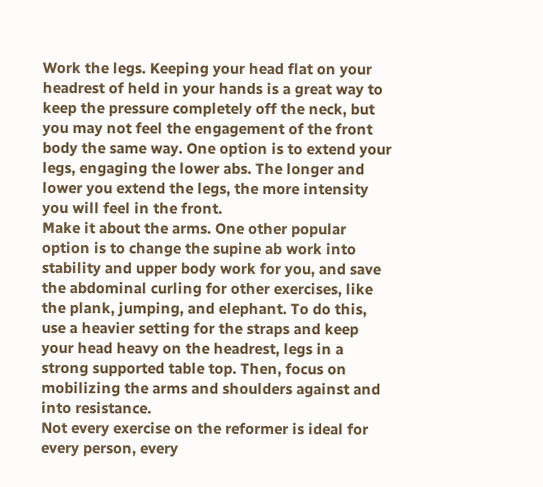Work the legs. Keeping your head flat on your headrest of held in your hands is a great way to keep the pressure completely off the neck, but you may not feel the engagement of the front body the same way. One option is to extend your legs, engaging the lower abs. The longer and lower you extend the legs, the more intensity you will feel in the front.
Make it about the arms. One other popular option is to change the supine ab work into stability and upper body work for you, and save the abdominal curling for other exercises, like the plank, jumping, and elephant. To do this, use a heavier setting for the straps and keep your head heavy on the headrest, legs in a strong supported table top. Then, focus on mobilizing the arms and shoulders against and into resistance.
Not every exercise on the reformer is ideal for every person, every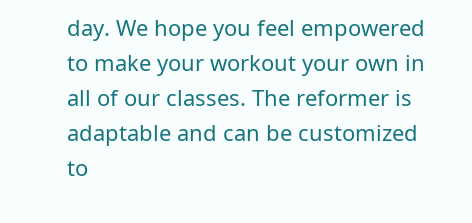day. We hope you feel empowered to make your workout your own in all of our classes. The reformer is adaptable and can be customized to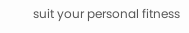suit your personal fitness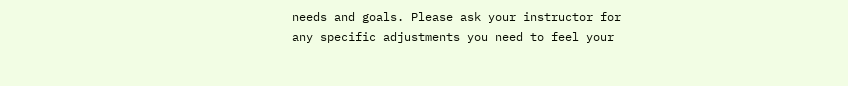needs and goals. Please ask your instructor for any specific adjustments you need to feel your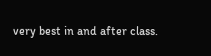very best in and after class.